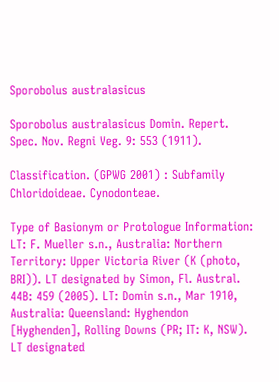Sporobolus australasicus

Sporobolus australasicus Domin. Repert. Spec. Nov. Regni Veg. 9: 553 (1911).

Classification. (GPWG 2001) : Subfamily Chloridoideae. Cynodonteae.

Type of Basionym or Protologue Information: LT: F. Mueller s.n., Australia: Northern Territory: Upper Victoria River (K (photo, BRI)). LT designated by Simon, Fl. Austral. 44B: 459 (2005). LT: Domin s.n., Mar 1910, Australia: Queensland: Hyghendon [Hyghenden], Rolling Downs (PR; IT: K, NSW). LT designated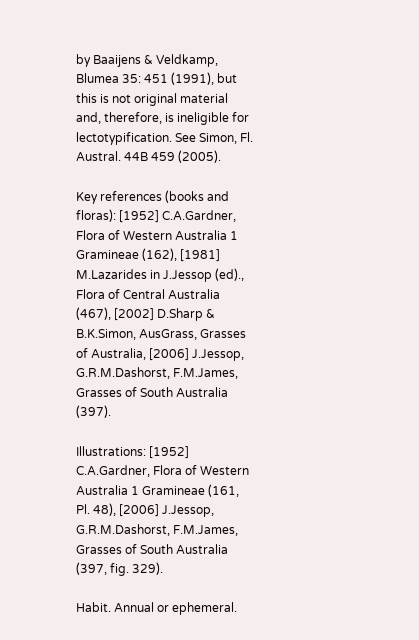by Baaijens & Veldkamp, Blumea 35: 451 (1991), but this is not original material and, therefore, is ineligible for lectotypification. See Simon, Fl. Austral. 44B 459 (2005).

Key references (books and floras): [1952] C.A.Gardner, Flora of Western Australia 1 Gramineae (162), [1981] M.Lazarides in J.Jessop (ed)., Flora of Central Australia (467), [2002] D.Sharp & B.K.Simon, AusGrass, Grasses of Australia, [2006] J.Jessop, G.R.M.Dashorst, F.M.James, Grasses of South Australia (397).

Illustrations: [1952] C.A.Gardner, Flora of Western Australia 1 Gramineae (161, Pl. 48), [2006] J.Jessop, G.R.M.Dashorst, F.M.James, Grasses of South Australia  (397, fig. 329).

Habit. Annual or ephemeral.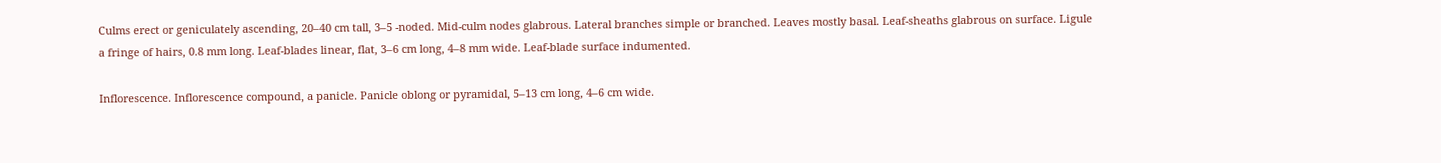Culms erect or geniculately ascending, 20–40 cm tall, 3–5 -noded. Mid-culm nodes glabrous. Lateral branches simple or branched. Leaves mostly basal. Leaf-sheaths glabrous on surface. Ligule a fringe of hairs, 0.8 mm long. Leaf-blades linear, flat, 3–6 cm long, 4–8 mm wide. Leaf-blade surface indumented.

Inflorescence. Inflorescence compound, a panicle. Panicle oblong or pyramidal, 5–13 cm long, 4–6 cm wide.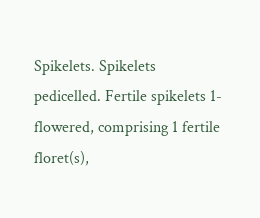Spikelets. Spikelets pedicelled. Fertile spikelets 1-flowered, comprising 1 fertile floret(s),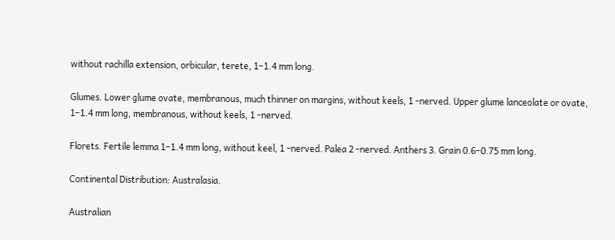without rachilla extension, orbicular, terete, 1–1.4 mm long.

Glumes. Lower glume ovate, membranous, much thinner on margins, without keels, 1 -nerved. Upper glume lanceolate or ovate, 1–1.4 mm long, membranous, without keels, 1 -nerved.

Florets. Fertile lemma 1–1.4 mm long, without keel, 1 -nerved. Palea 2 -nerved. Anthers 3. Grain 0.6–0.75 mm long.

Continental Distribution: Australasia.

Australian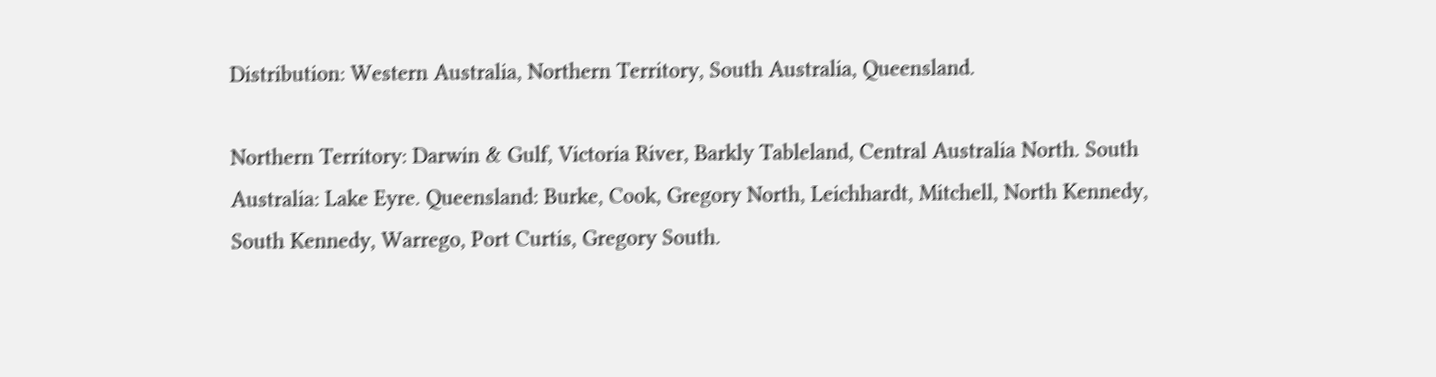Distribution: Western Australia, Northern Territory, South Australia, Queensland.

Northern Territory: Darwin & Gulf, Victoria River, Barkly Tableland, Central Australia North. South Australia: Lake Eyre. Queensland: Burke, Cook, Gregory North, Leichhardt, Mitchell, North Kennedy, South Kennedy, Warrego, Port Curtis, Gregory South.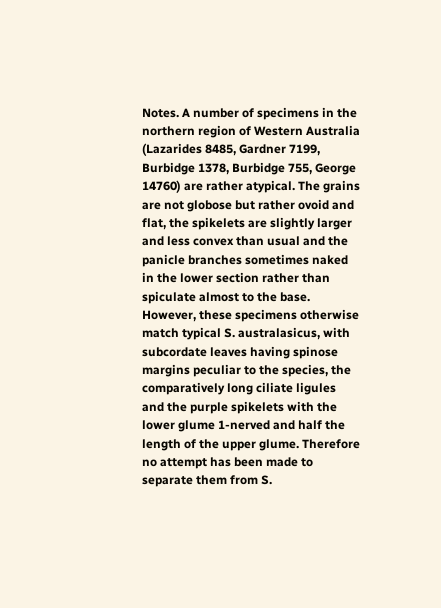Notes. A number of specimens in the northern region of Western Australia (Lazarides 8485, Gardner 7199, Burbidge 1378, Burbidge 755, George 14760) are rather atypical. The grains are not globose but rather ovoid and flat, the spikelets are slightly larger and less convex than usual and the panicle branches sometimes naked in the lower section rather than spiculate almost to the base. However, these specimens otherwise match typical S. australasicus, with subcordate leaves having spinose margins peculiar to the species, the comparatively long ciliate ligules and the purple spikelets with the lower glume 1-nerved and half the length of the upper glume. Therefore no attempt has been made to separate them from S.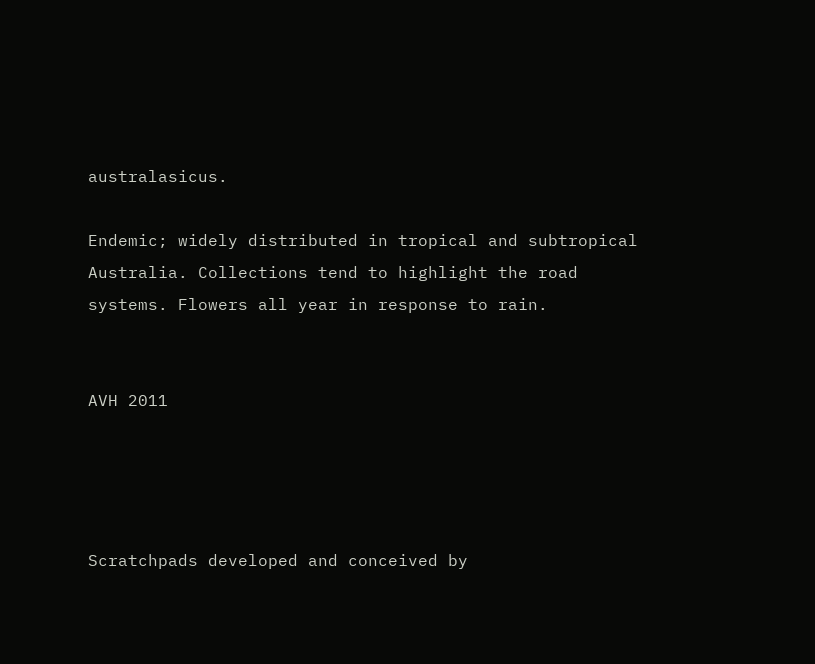australasicus.

Endemic; widely distributed in tropical and subtropical Australia. Collections tend to highlight the road systems. Flowers all year in response to rain.


AVH 2011




Scratchpads developed and conceived by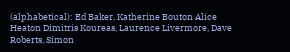(alphabetical): Ed Baker, Katherine Bouton Alice Heaton Dimitris Koureas, Laurence Livermore, Dave Roberts, Simon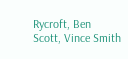Rycroft, Ben Scott, Vince Smith